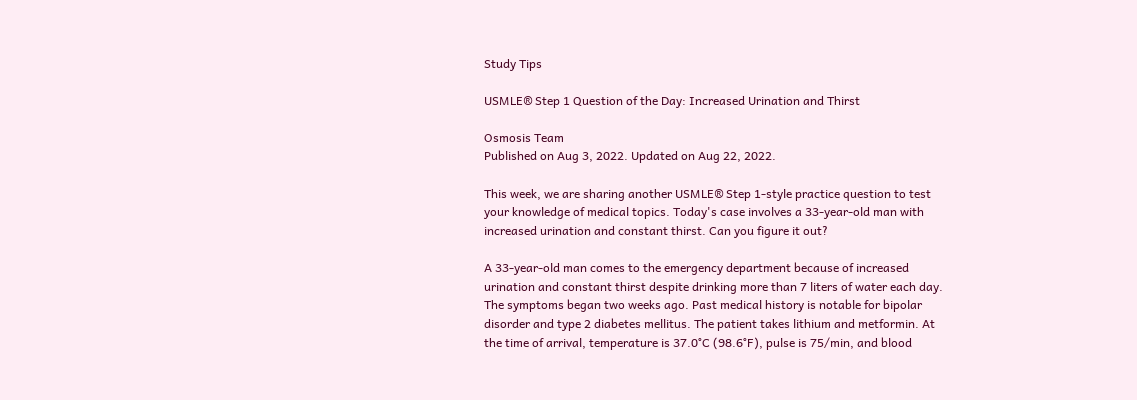Study Tips

USMLE® Step 1 Question of the Day: Increased Urination and Thirst

Osmosis Team
Published on Aug 3, 2022. Updated on Aug 22, 2022.

This week, we are sharing another USMLE® Step 1-style practice question to test your knowledge of medical topics. Today's case involves a 33-year-old man with increased urination and constant thirst. Can you figure it out?

A 33-year-old man comes to the emergency department because of increased urination and constant thirst despite drinking more than 7 liters of water each day. The symptoms began two weeks ago. Past medical history is notable for bipolar disorder and type 2 diabetes mellitus. The patient takes lithium and metformin. At the time of arrival, temperature is 37.0°C (98.6°F), pulse is 75/min, and blood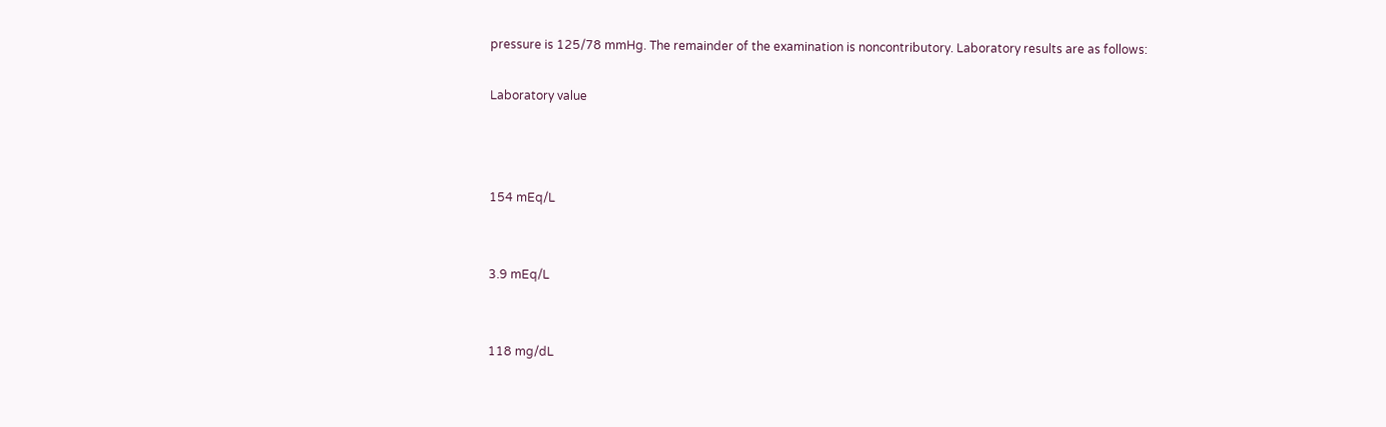pressure is 125/78 mmHg. The remainder of the examination is noncontributory. Laboratory results are as follows:

Laboratory value



154 mEq/L


3.9 mEq/L


118 mg/dL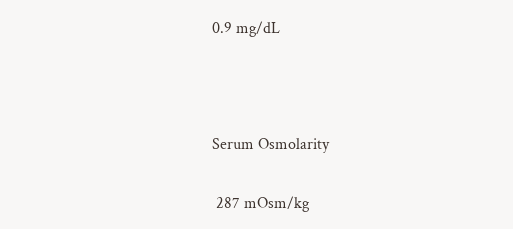0.9 mg/dL



Serum Osmolarity

 287 mOsm/kg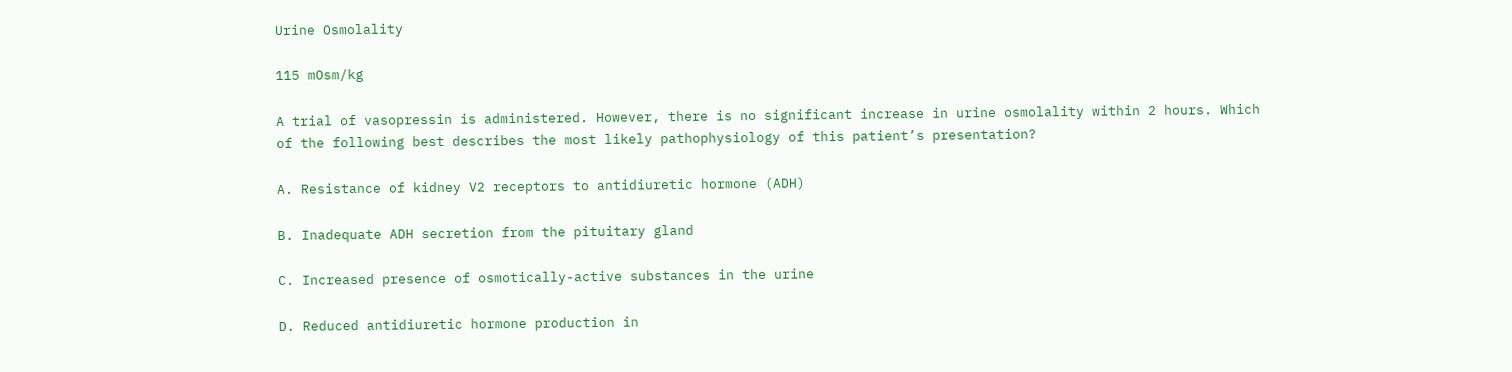Urine Osmolality

115 mOsm/kg

A trial of vasopressin is administered. However, there is no significant increase in urine osmolality within 2 hours. Which of the following best describes the most likely pathophysiology of this patient’s presentation?

A. Resistance of kidney V2 receptors to antidiuretic hormone (ADH)

B. Inadequate ADH secretion from the pituitary gland

C. Increased presence of osmotically-active substances in the urine

D. Reduced antidiuretic hormone production in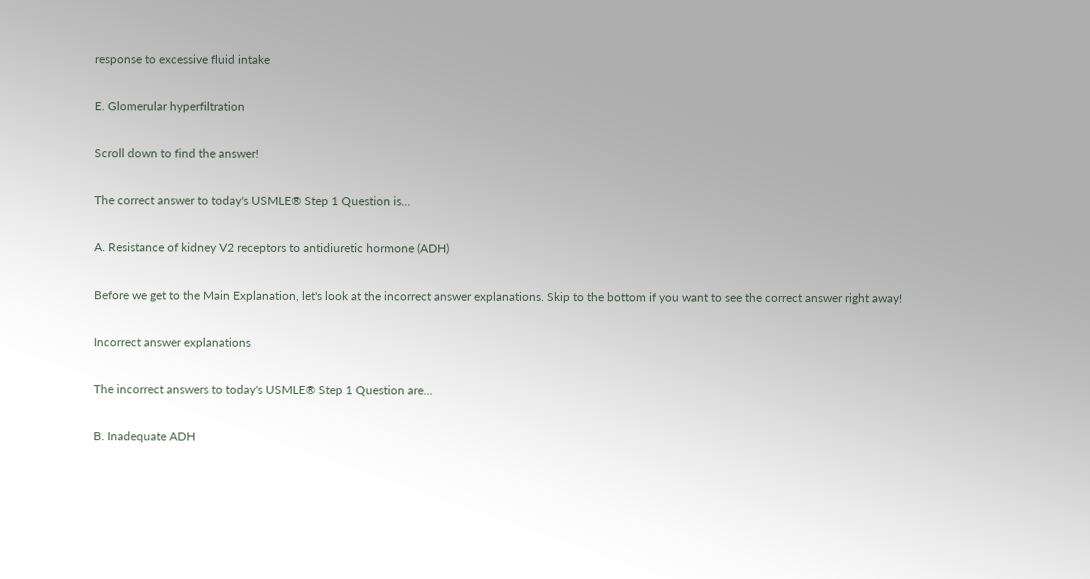response to excessive fluid intake

E. Glomerular hyperfiltration

Scroll down to find the answer!

The correct answer to today's USMLE® Step 1 Question is...

A. Resistance of kidney V2 receptors to antidiuretic hormone (ADH)

Before we get to the Main Explanation, let's look at the incorrect answer explanations. Skip to the bottom if you want to see the correct answer right away!

Incorrect answer explanations

The incorrect answers to today's USMLE® Step 1 Question are...

B. Inadequate ADH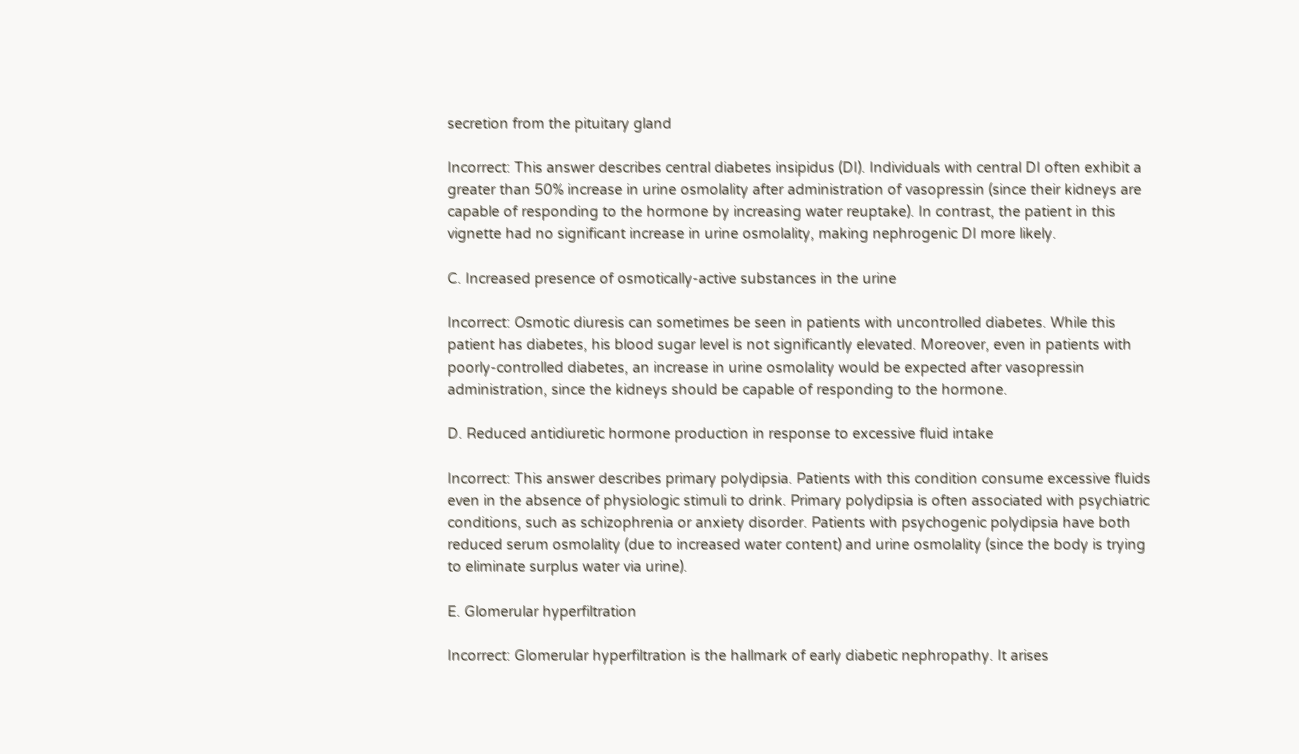secretion from the pituitary gland

Incorrect: This answer describes central diabetes insipidus (DI). Individuals with central DI often exhibit a greater than 50% increase in urine osmolality after administration of vasopressin (since their kidneys are capable of responding to the hormone by increasing water reuptake). In contrast, the patient in this vignette had no significant increase in urine osmolality, making nephrogenic DI more likely.

C. Increased presence of osmotically-active substances in the urine

Incorrect: Osmotic diuresis can sometimes be seen in patients with uncontrolled diabetes. While this patient has diabetes, his blood sugar level is not significantly elevated. Moreover, even in patients with poorly-controlled diabetes, an increase in urine osmolality would be expected after vasopressin administration, since the kidneys should be capable of responding to the hormone.

D. Reduced antidiuretic hormone production in response to excessive fluid intake

Incorrect: This answer describes primary polydipsia. Patients with this condition consume excessive fluids even in the absence of physiologic stimuli to drink. Primary polydipsia is often associated with psychiatric conditions, such as schizophrenia or anxiety disorder. Patients with psychogenic polydipsia have both reduced serum osmolality (due to increased water content) and urine osmolality (since the body is trying to eliminate surplus water via urine).

E. Glomerular hyperfiltration

Incorrect: Glomerular hyperfiltration is the hallmark of early diabetic nephropathy. It arises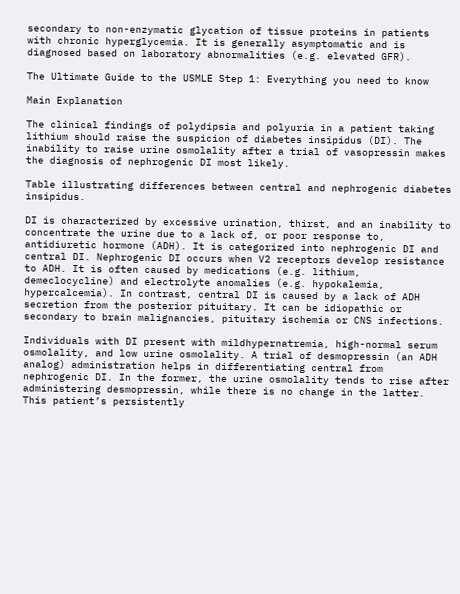secondary to non-enzymatic glycation of tissue proteins in patients with chronic hyperglycemia. It is generally asymptomatic and is diagnosed based on laboratory abnormalities (e.g. elevated GFR).

The Ultimate Guide to the USMLE Step 1: Everything you need to know

Main Explanation

The clinical findings of polydipsia and polyuria in a patient taking lithium should raise the suspicion of diabetes insipidus (DI). The inability to raise urine osmolality after a trial of vasopressin makes the diagnosis of nephrogenic DI most likely.

Table illustrating differences between central and nephrogenic diabetes insipidus.

DI is characterized by excessive urination, thirst, and an inability to concentrate the urine due to a lack of, or poor response to, antidiuretic hormone (ADH). It is categorized into nephrogenic DI and central DI. Nephrogenic DI occurs when V2 receptors develop resistance to ADH. It is often caused by medications (e.g. lithium, demeclocycline) and electrolyte anomalies (e.g. hypokalemia, hypercalcemia). In contrast, central DI is caused by a lack of ADH secretion from the posterior pituitary. It can be idiopathic or secondary to brain malignancies, pituitary ischemia or CNS infections.

Individuals with DI present with mildhypernatremia, high-normal serum osmolality, and low urine osmolality. A trial of desmopressin (an ADH analog) administration helps in differentiating central from nephrogenic DI. In the former, the urine osmolality tends to rise after administering desmopressin, while there is no change in the latter. This patient’s persistently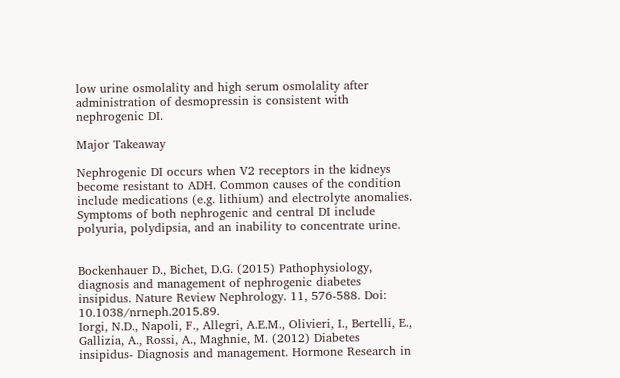low urine osmolality and high serum osmolality after administration of desmopressin is consistent with nephrogenic DI.

Major Takeaway

Nephrogenic DI occurs when V2 receptors in the kidneys become resistant to ADH. Common causes of the condition include medications (e.g. lithium) and electrolyte anomalies. Symptoms of both nephrogenic and central DI include polyuria, polydipsia, and an inability to concentrate urine.


Bockenhauer D., Bichet, D.G. (2015) Pathophysiology, diagnosis and management of nephrogenic diabetes insipidus. Nature Review Nephrology. 11, 576-588. Doi: 10.1038/nrneph.2015.89.
Iorgi, N.D., Napoli, F., Allegri, A.E.M., Olivieri, I., Bertelli, E., Gallizia, A., Rossi, A., Maghnie, M. (2012) Diabetes insipidus- Diagnosis and management. Hormone Research in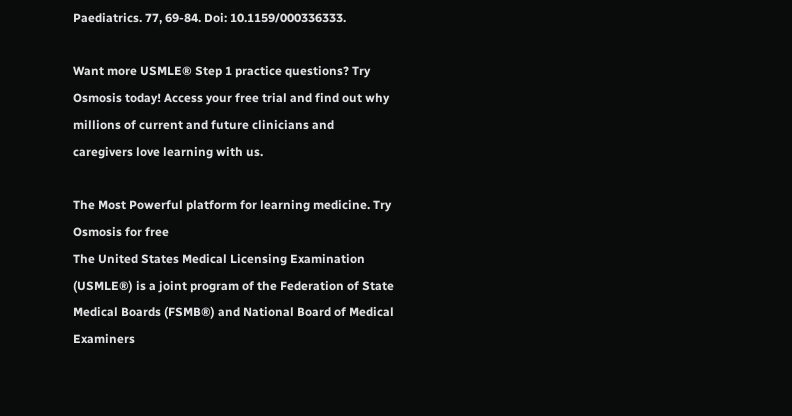Paediatrics. 77, 69-84. Doi: 10.1159/000336333.

Want more USMLE® Step 1 practice questions? Try Osmosis today! Access your free trial and find out why millions of current and future clinicians and caregivers love learning with us.

The Most Powerful platform for learning medicine. Try Osmosis for free
The United States Medical Licensing Examination (USMLE®) is a joint program of the Federation of State Medical Boards (FSMB®) and National Board of Medical Examiners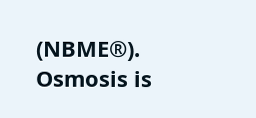(NBME®). Osmosis is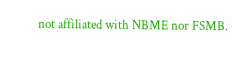not affiliated with NBME nor FSMB.